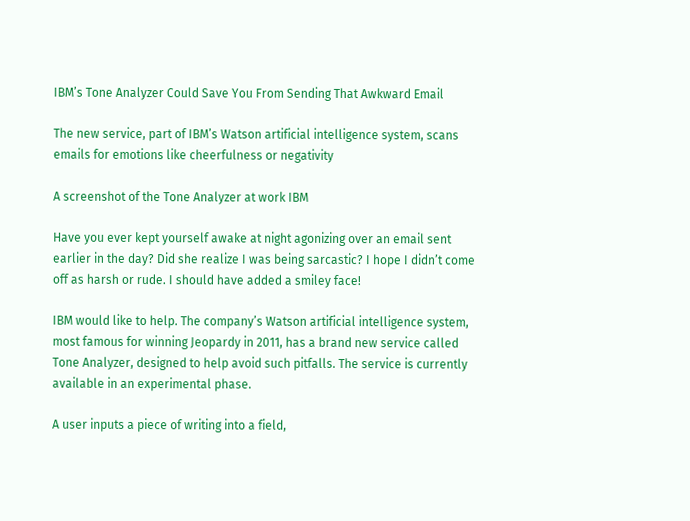IBM’s Tone Analyzer Could Save You From Sending That Awkward Email

The new service, part of IBM’s Watson artificial intelligence system, scans emails for emotions like cheerfulness or negativity

A screenshot of the Tone Analyzer at work IBM

Have you ever kept yourself awake at night agonizing over an email sent earlier in the day? Did she realize I was being sarcastic? I hope I didn’t come off as harsh or rude. I should have added a smiley face!

IBM would like to help. The company’s Watson artificial intelligence system, most famous for winning Jeopardy in 2011, has a brand new service called Tone Analyzer, designed to help avoid such pitfalls. The service is currently available in an experimental phase.

A user inputs a piece of writing into a field,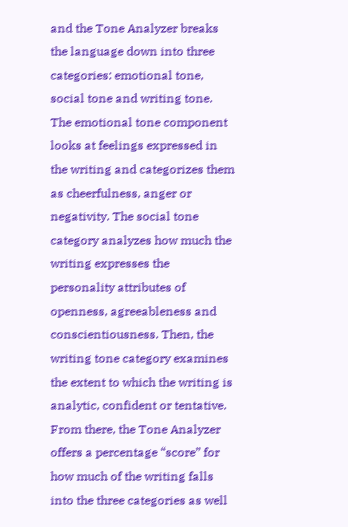and the Tone Analyzer breaks the language down into three categories: emotional tone, social tone and writing tone. The emotional tone component looks at feelings expressed in the writing and categorizes them as cheerfulness, anger or negativity. The social tone category analyzes how much the writing expresses the personality attributes of openness, agreeableness and conscientiousness. Then, the writing tone category examines the extent to which the writing is analytic, confident or tentative. From there, the Tone Analyzer offers a percentage “score” for how much of the writing falls into the three categories as well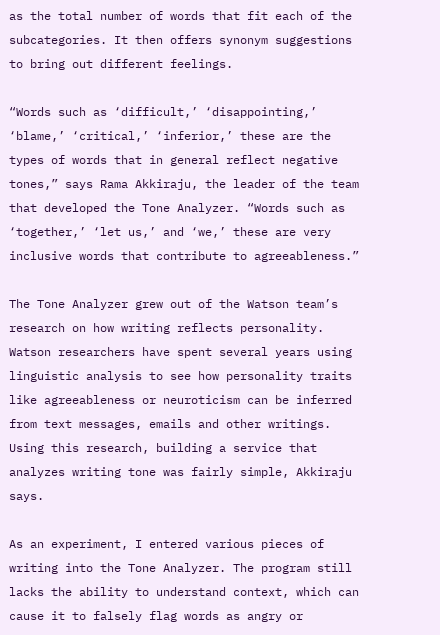as the total number of words that fit each of the subcategories. It then offers synonym suggestions to bring out different feelings.

“Words such as ‘difficult,’ ‘disappointing,’ ‘blame,’ ‘critical,’ ‘inferior,’ these are the types of words that in general reflect negative tones,” says Rama Akkiraju, the leader of the team that developed the Tone Analyzer. “Words such as ‘together,’ ‘let us,’ and ‘we,’ these are very inclusive words that contribute to agreeableness.”

The Tone Analyzer grew out of the Watson team’s research on how writing reflects personality. Watson researchers have spent several years using linguistic analysis to see how personality traits like agreeableness or neuroticism can be inferred from text messages, emails and other writings. Using this research, building a service that analyzes writing tone was fairly simple, Akkiraju says.

As an experiment, I entered various pieces of writing into the Tone Analyzer. The program still lacks the ability to understand context, which can cause it to falsely flag words as angry or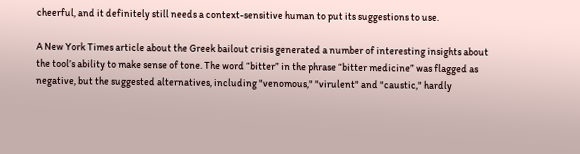cheerful, and it definitely still needs a context-sensitive human to put its suggestions to use.

A New York Times article about the Greek bailout crisis generated a number of interesting insights about the tool’s ability to make sense of tone. The word “bitter” in the phrase “bitter medicine” was flagged as negative, but the suggested alternatives, including "venomous," "virulent" and "caustic," hardly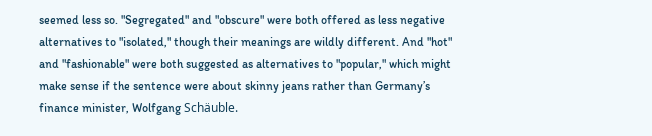seemed less so. "Segregated" and "obscure" were both offered as less negative alternatives to "isolated," though their meanings are wildly different. And "hot" and "fashionable" were both suggested as alternatives to "popular," which might make sense if the sentence were about skinny jeans rather than Germany’s finance minister, Wolfgang Schäuble.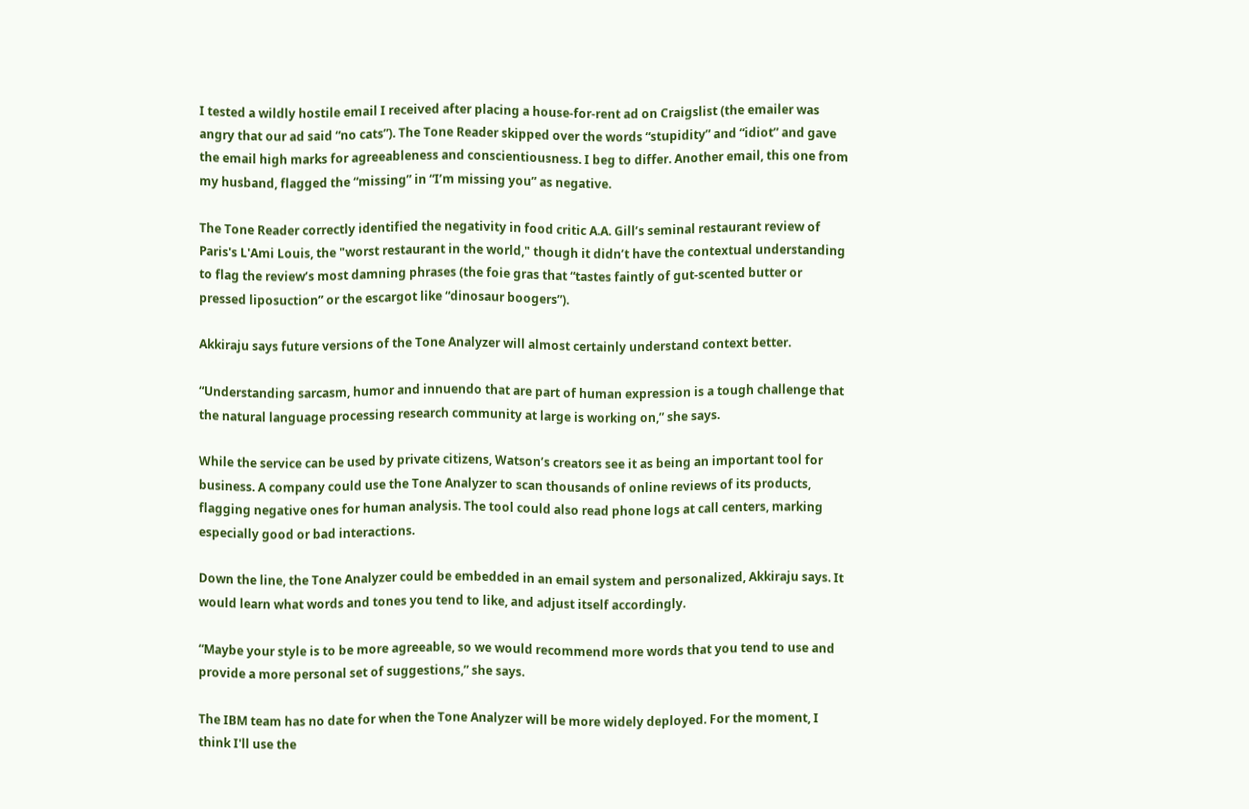I tested a wildly hostile email I received after placing a house-for-rent ad on Craigslist (the emailer was angry that our ad said “no cats”). The Tone Reader skipped over the words “stupidity” and “idiot” and gave the email high marks for agreeableness and conscientiousness. I beg to differ. Another email, this one from my husband, flagged the “missing” in “I’m missing you” as negative.

The Tone Reader correctly identified the negativity in food critic A.A. Gill’s seminal restaurant review of Paris's L'Ami Louis, the "worst restaurant in the world," though it didn’t have the contextual understanding to flag the review’s most damning phrases (the foie gras that “tastes faintly of gut-scented butter or pressed liposuction” or the escargot like “dinosaur boogers”).

Akkiraju says future versions of the Tone Analyzer will almost certainly understand context better.

“Understanding sarcasm, humor and innuendo that are part of human expression is a tough challenge that the natural language processing research community at large is working on,” she says.

While the service can be used by private citizens, Watson’s creators see it as being an important tool for business. A company could use the Tone Analyzer to scan thousands of online reviews of its products, flagging negative ones for human analysis. The tool could also read phone logs at call centers, marking especially good or bad interactions.

Down the line, the Tone Analyzer could be embedded in an email system and personalized, Akkiraju says. It would learn what words and tones you tend to like, and adjust itself accordingly.

“Maybe your style is to be more agreeable, so we would recommend more words that you tend to use and provide a more personal set of suggestions,” she says.

The IBM team has no date for when the Tone Analyzer will be more widely deployed. For the moment, I think I'll use the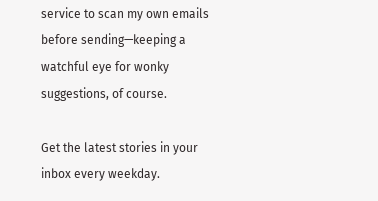service to scan my own emails before sending—keeping a watchful eye for wonky suggestions, of course.

Get the latest stories in your inbox every weekday.